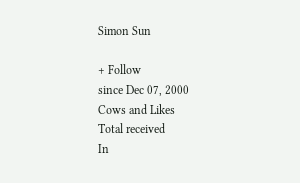Simon Sun

+ Follow
since Dec 07, 2000
Cows and Likes
Total received
In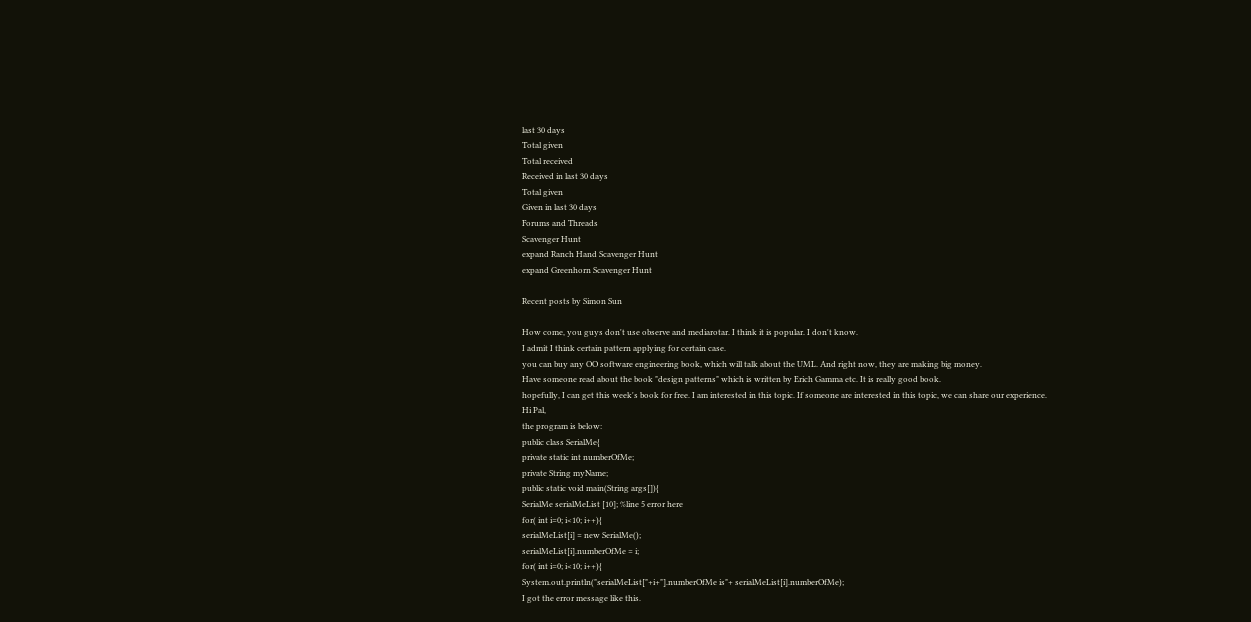last 30 days
Total given
Total received
Received in last 30 days
Total given
Given in last 30 days
Forums and Threads
Scavenger Hunt
expand Ranch Hand Scavenger Hunt
expand Greenhorn Scavenger Hunt

Recent posts by Simon Sun

How come, you guys don't use observe and mediarotar. I think it is popular. I don't know.
I admit I think certain pattern applying for certain case.
you can buy any OO software engineering book, which will talk about the UML. And right now, they are making big money.
Have someone read about the book "design patterns" which is written by Erich Gamma etc. It is really good book.
hopefully, I can get this week's book for free. I am interested in this topic. If someone are interested in this topic, we can share our experience.
Hi Pal,
the program is below:
public class SerialMe{
private static int numberOfMe;
private String myName;
public static void main(String args[]){
SerialMe serialMeList [10]; %line 5 error here
for( int i=0; i<10; i++){
serialMeList[i] = new SerialMe();
serialMeList[i].numberOfMe = i;
for( int i=0; i<10; i++){
System.out.println("serialMeList["+i+"].numberOfMe is"+ serialMeList[i].numberOfMe);
I got the error message like this.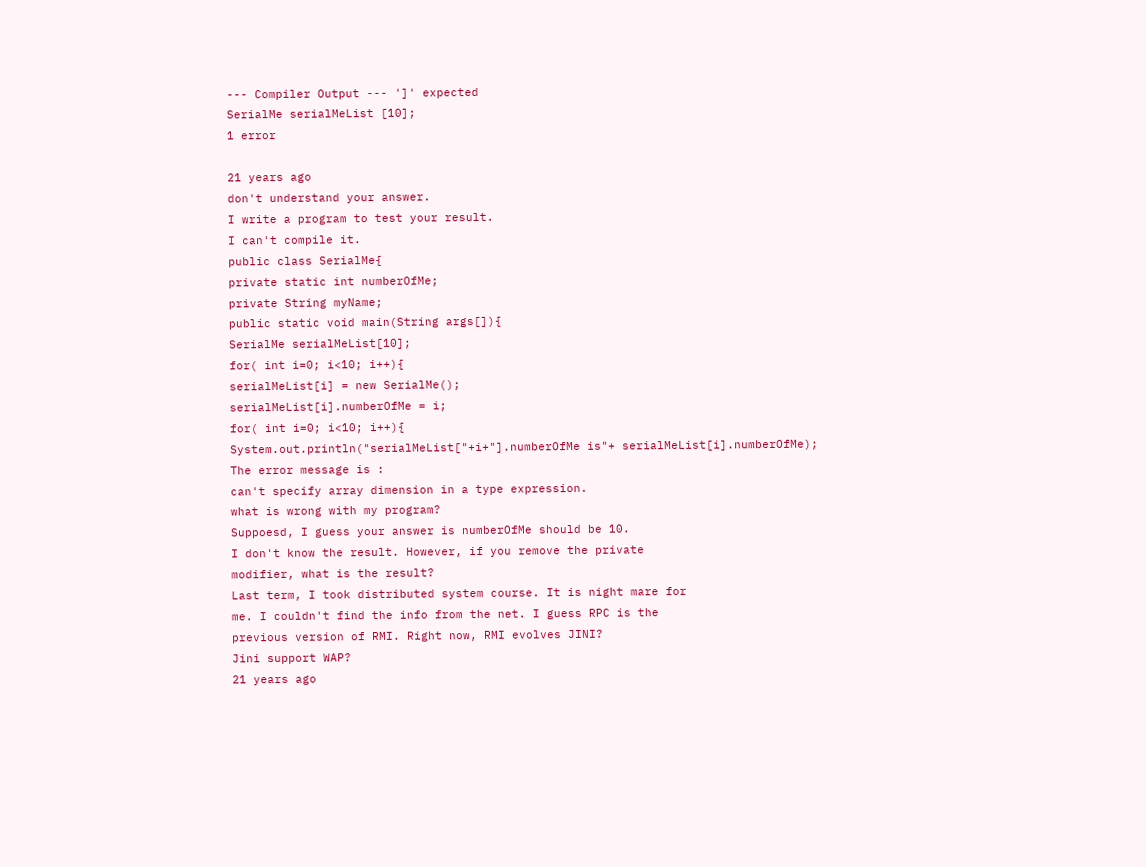--- Compiler Output --- ']' expected
SerialMe serialMeList [10];
1 error

21 years ago
don't understand your answer.
I write a program to test your result.
I can't compile it.
public class SerialMe{
private static int numberOfMe;
private String myName;
public static void main(String args[]){
SerialMe serialMeList[10];
for( int i=0; i<10; i++){
serialMeList[i] = new SerialMe();
serialMeList[i].numberOfMe = i;
for( int i=0; i<10; i++){
System.out.println("serialMeList["+i+"].numberOfMe is"+ serialMeList[i].numberOfMe);
The error message is :
can't specify array dimension in a type expression.
what is wrong with my program?
Suppoesd, I guess your answer is numberOfMe should be 10.
I don't know the result. However, if you remove the private
modifier, what is the result?
Last term, I took distributed system course. It is night mare for
me. I couldn't find the info from the net. I guess RPC is the
previous version of RMI. Right now, RMI evolves JINI?
Jini support WAP?
21 years ago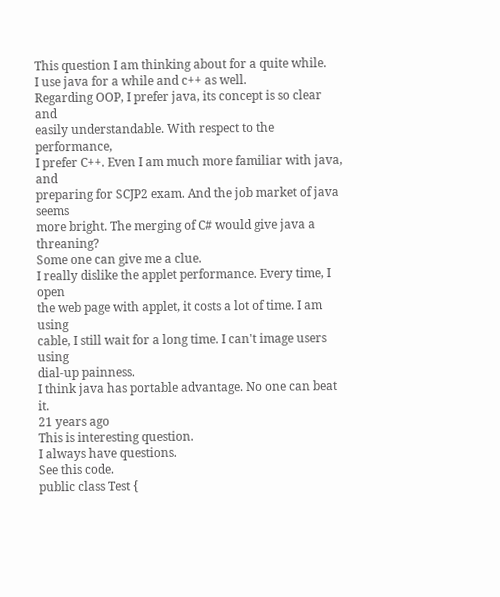This question I am thinking about for a quite while.
I use java for a while and c++ as well.
Regarding OOP, I prefer java, its concept is so clear and
easily understandable. With respect to the performance,
I prefer C++. Even I am much more familiar with java, and
preparing for SCJP2 exam. And the job market of java seems
more bright. The merging of C# would give java a threaning?
Some one can give me a clue.
I really dislike the applet performance. Every time, I open
the web page with applet, it costs a lot of time. I am using
cable, I still wait for a long time. I can't image users using
dial-up painness.
I think java has portable advantage. No one can beat it.
21 years ago
This is interesting question.
I always have questions.
See this code.
public class Test {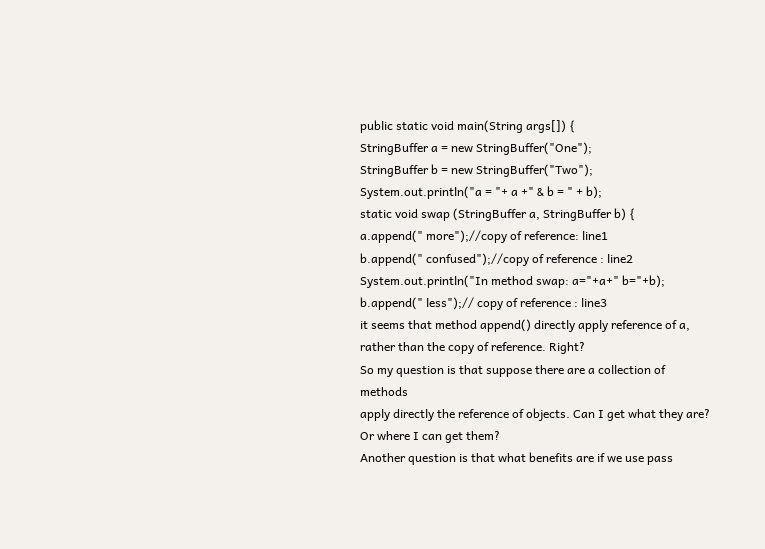public static void main(String args[]) {
StringBuffer a = new StringBuffer("One");
StringBuffer b = new StringBuffer("Two");
System.out.println("a = "+ a +" & b = " + b);
static void swap (StringBuffer a, StringBuffer b) {
a.append(" more");//copy of reference: line1
b.append(" confused");//copy of reference : line2
System.out.println("In method swap: a="+a+" b="+b);
b.append(" less");// copy of reference : line3
it seems that method append() directly apply reference of a,
rather than the copy of reference. Right?
So my question is that suppose there are a collection of methods
apply directly the reference of objects. Can I get what they are?
Or where I can get them?
Another question is that what benefits are if we use pass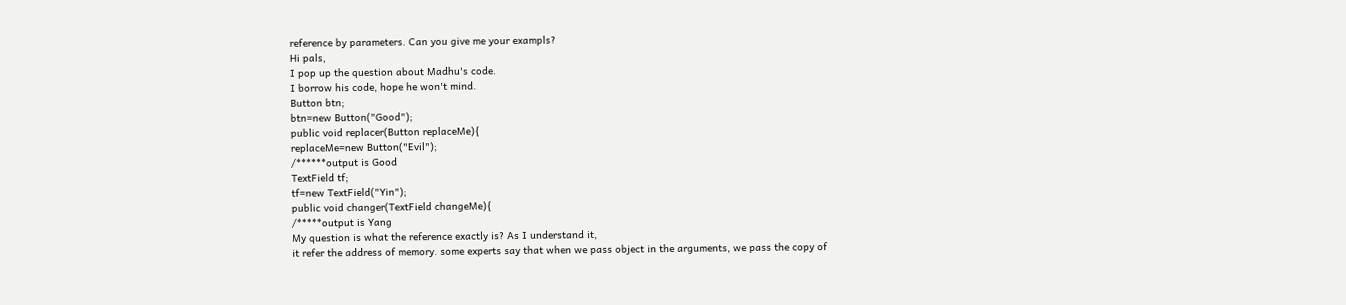reference by parameters. Can you give me your exampls?
Hi pals,
I pop up the question about Madhu's code.
I borrow his code, hope he won't mind.
Button btn;
btn=new Button("Good");
public void replacer(Button replaceMe){
replaceMe=new Button("Evil");
/******output is Good
TextField tf;
tf=new TextField("Yin");
public void changer(TextField changeMe){
/*****output is Yang
My question is what the reference exactly is? As I understand it,
it refer the address of memory. some experts say that when we pass object in the arguments, we pass the copy of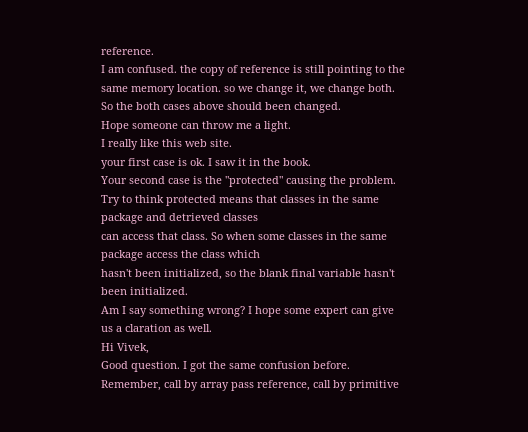reference.
I am confused. the copy of reference is still pointing to the same memory location. so we change it, we change both.
So the both cases above should been changed.
Hope someone can throw me a light.
I really like this web site.
your first case is ok. I saw it in the book.
Your second case is the "protected" causing the problem.
Try to think protected means that classes in the same package and detrieved classes
can access that class. So when some classes in the same package access the class which
hasn't been initialized, so the blank final variable hasn't been initialized.
Am I say something wrong? I hope some expert can give us a claration as well.
Hi Vivek,
Good question. I got the same confusion before.
Remember, call by array pass reference, call by primitive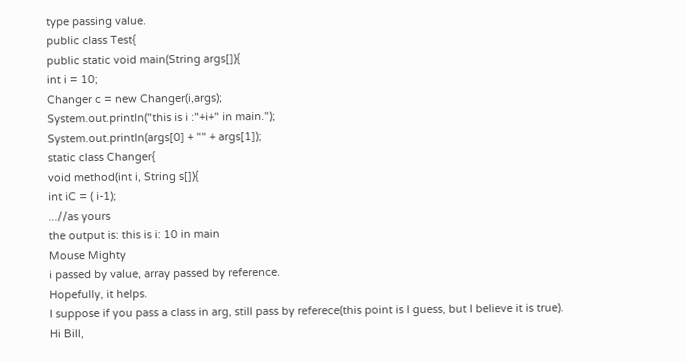type passing value.
public class Test{
public static void main(String args[]){
int i = 10;
Changer c = new Changer(i,args);
System.out.println("this is i :"+i+" in main.");
System.out.println(args[0] + "" + args[1]);
static class Changer{
void method(int i, String s[]){
int iC = ( i-1);
...//as yours
the output is: this is i: 10 in main
Mouse Mighty
i passed by value, array passed by reference.
Hopefully, it helps.
I suppose if you pass a class in arg, still pass by referece(this point is I guess, but I believe it is true).
Hi Bill,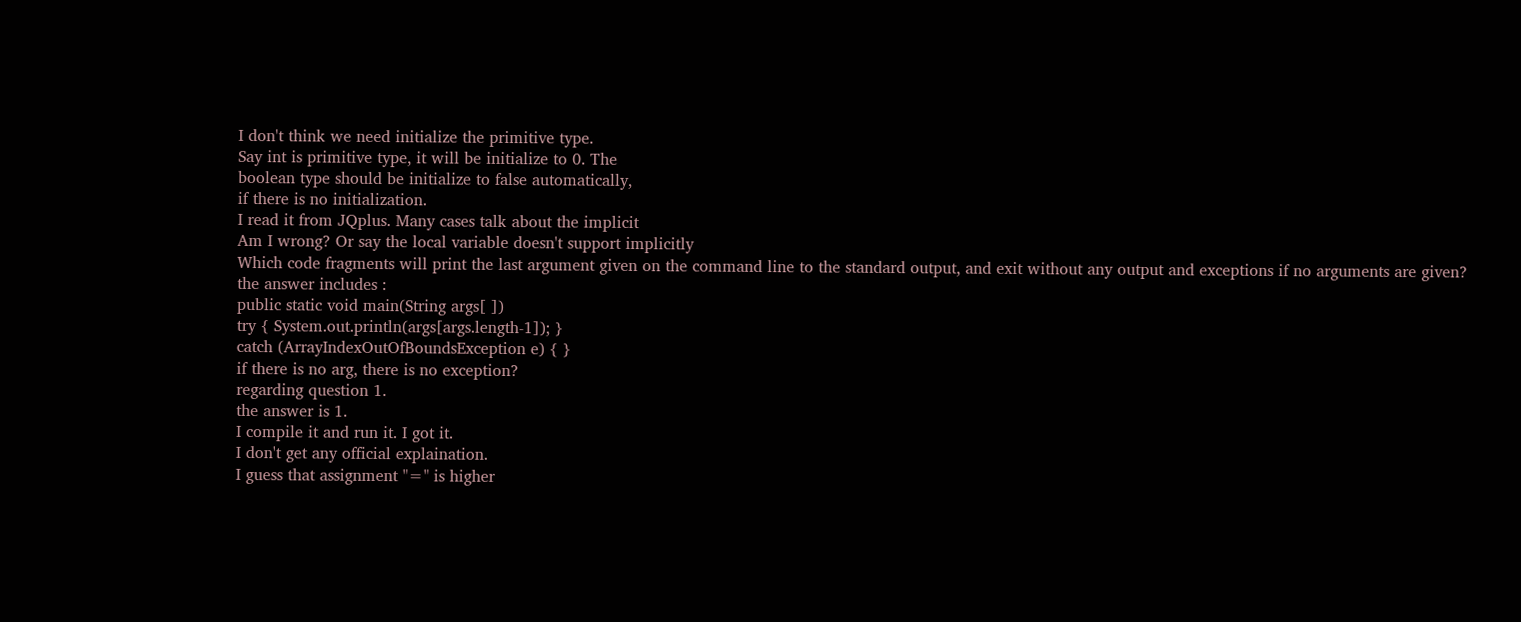I don't think we need initialize the primitive type.
Say int is primitive type, it will be initialize to 0. The
boolean type should be initialize to false automatically,
if there is no initialization.
I read it from JQplus. Many cases talk about the implicit
Am I wrong? Or say the local variable doesn't support implicitly
Which code fragments will print the last argument given on the command line to the standard output, and exit without any output and exceptions if no arguments are given?
the answer includes :
public static void main(String args[ ])
try { System.out.println(args[args.length-1]); }
catch (ArrayIndexOutOfBoundsException e) { }
if there is no arg, there is no exception?
regarding question 1.
the answer is 1.
I compile it and run it. I got it.
I don't get any official explaination.
I guess that assignment "=" is higher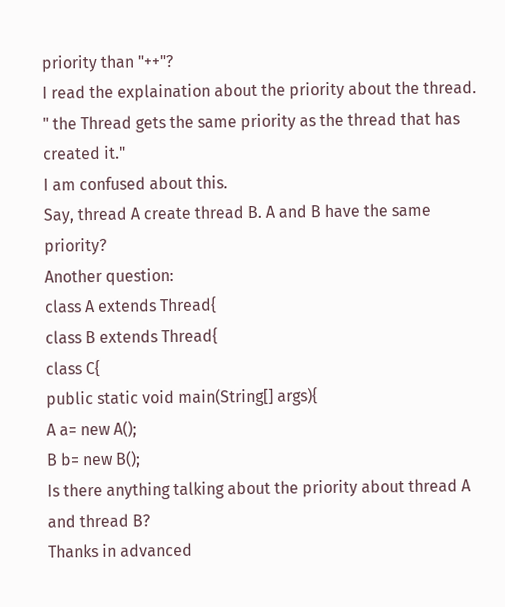priority than "++"?
I read the explaination about the priority about the thread.
" the Thread gets the same priority as the thread that has created it."
I am confused about this.
Say, thread A create thread B. A and B have the same priority?
Another question:
class A extends Thread{
class B extends Thread{
class C{
public static void main(String[] args){
A a= new A();
B b= new B();
Is there anything talking about the priority about thread A and thread B?
Thanks in advanced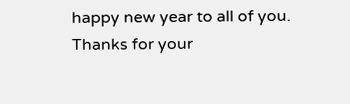happy new year to all of you.
Thanks for your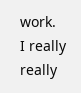work.
I really really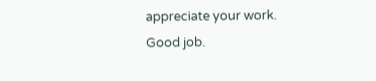appreciate your work.
Good job.